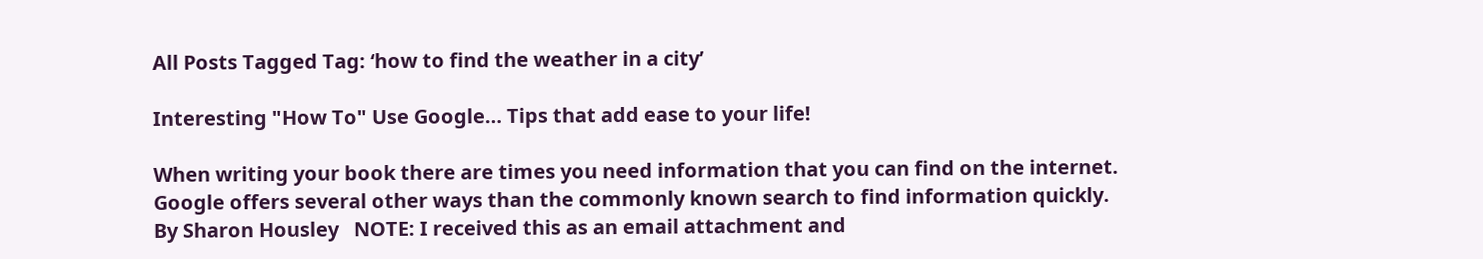All Posts Tagged Tag: ‘how to find the weather in a city’

Interesting "How To" Use Google… Tips that add ease to your life!

When writing your book there are times you need information that you can find on the internet. Google offers several other ways than the commonly known search to find information quickly. By Sharon Housley   NOTE: I received this as an email attachment and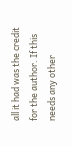all it had was the credit for the author. If this needs any other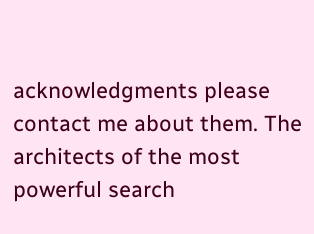acknowledgments please contact me about them. The architects of the most powerful search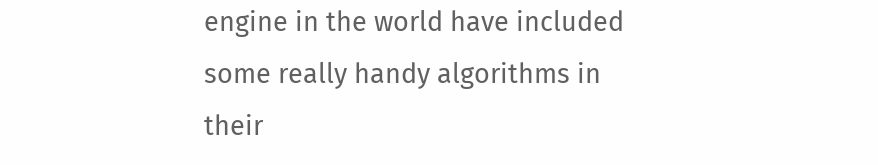engine in the world have included some really handy algorithms in their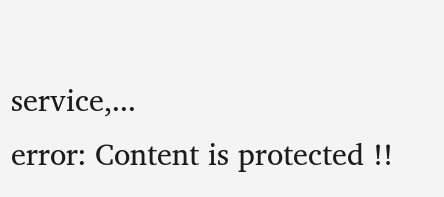service,...
error: Content is protected !!